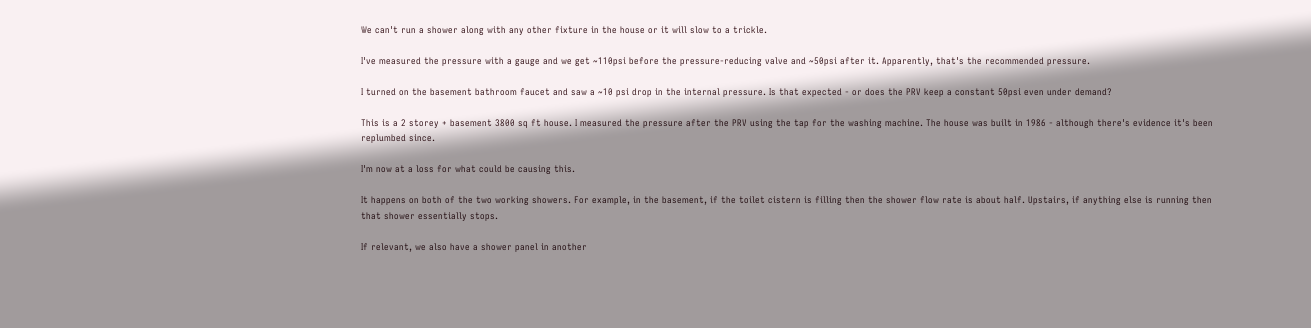We can't run a shower along with any other fixture in the house or it will slow to a trickle.

I've measured the pressure with a gauge and we get ~110psi before the pressure-reducing valve and ~50psi after it. Apparently, that's the recommended pressure.

I turned on the basement bathroom faucet and saw a ~10 psi drop in the internal pressure. Is that expected - or does the PRV keep a constant 50psi even under demand?

This is a 2 storey + basement 3800 sq ft house. I measured the pressure after the PRV using the tap for the washing machine. The house was built in 1986 - although there's evidence it's been replumbed since.

I'm now at a loss for what could be causing this.

It happens on both of the two working showers. For example, in the basement, if the toilet cistern is filling then the shower flow rate is about half. Upstairs, if anything else is running then that shower essentially stops.

If relevant, we also have a shower panel in another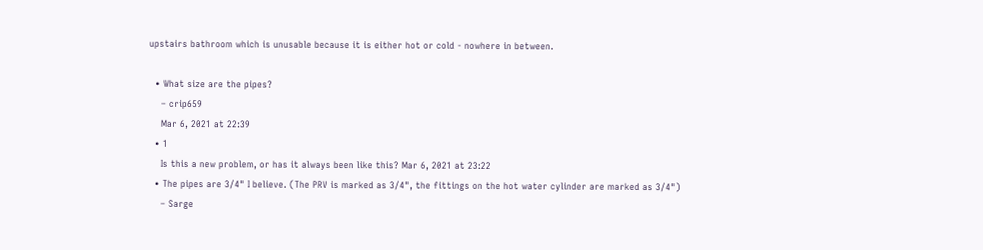upstairs bathroom which is unusable because it is either hot or cold - nowhere in between.

  • What size are the pipes?
    – crip659
    Mar 6, 2021 at 22:39
  • 1
    Is this a new problem, or has it always been like this? Mar 6, 2021 at 23:22
  • The pipes are 3/4" I believe. (The PRV is marked as 3/4", the fittings on the hot water cylinder are marked as 3/4")
    – Sarge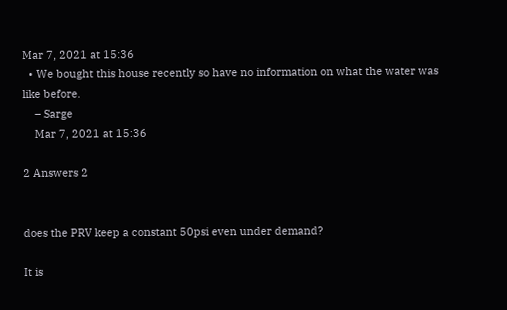Mar 7, 2021 at 15:36
  • We bought this house recently so have no information on what the water was like before.
    – Sarge
    Mar 7, 2021 at 15:36

2 Answers 2


does the PRV keep a constant 50psi even under demand?

It is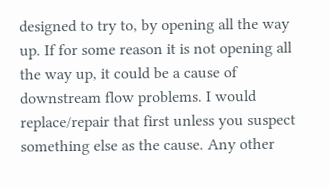designed to try to, by opening all the way up. If for some reason it is not opening all the way up, it could be a cause of downstream flow problems. I would replace/repair that first unless you suspect something else as the cause. Any other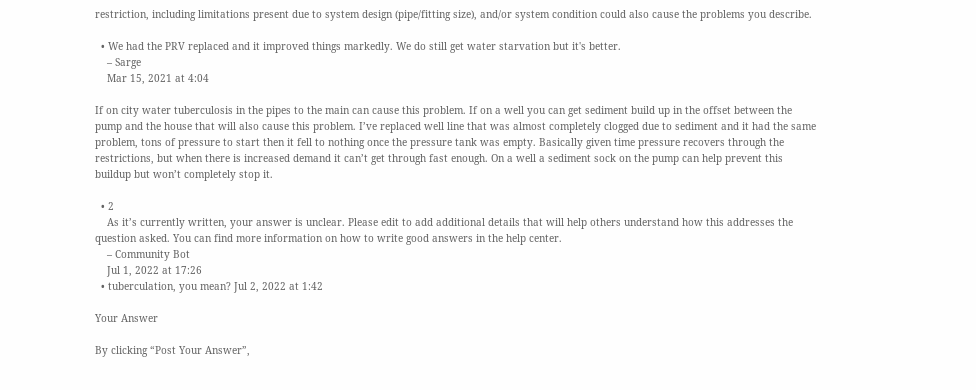restriction, including limitations present due to system design (pipe/fitting size), and/or system condition could also cause the problems you describe.

  • We had the PRV replaced and it improved things markedly. We do still get water starvation but it's better.
    – Sarge
    Mar 15, 2021 at 4:04

If on city water tuberculosis in the pipes to the main can cause this problem. If on a well you can get sediment build up in the offset between the pump and the house that will also cause this problem. I’ve replaced well line that was almost completely clogged due to sediment and it had the same problem, tons of pressure to start then it fell to nothing once the pressure tank was empty. Basically given time pressure recovers through the restrictions, but when there is increased demand it can’t get through fast enough. On a well a sediment sock on the pump can help prevent this buildup but won’t completely stop it.

  • 2
    As it’s currently written, your answer is unclear. Please edit to add additional details that will help others understand how this addresses the question asked. You can find more information on how to write good answers in the help center.
    – Community Bot
    Jul 1, 2022 at 17:26
  • tuberculation, you mean? Jul 2, 2022 at 1:42

Your Answer

By clicking “Post Your Answer”,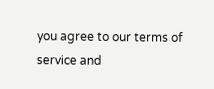you agree to our terms of service and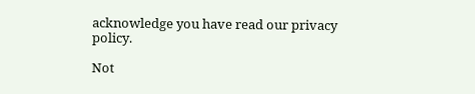acknowledge you have read our privacy policy.

Not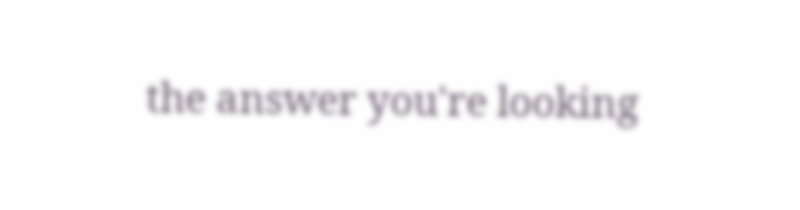the answer you're looking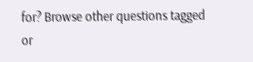for? Browse other questions tagged or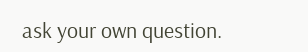ask your own question.